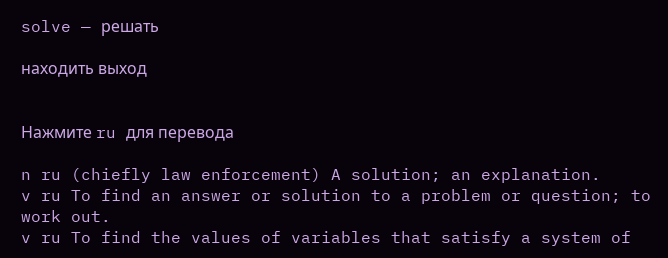solve — решать

находить выход


Нажмите ru для перевода

n ru (chiefly law enforcement) A solution; an explanation.
v ru To find an answer or solution to a problem or question; to work out.
v ru To find the values of variables that satisfy a system of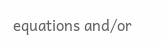equations and/or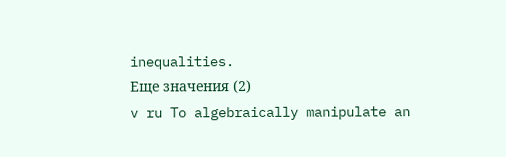inequalities.
Еще значения (2)
v ru To algebraically manipulate an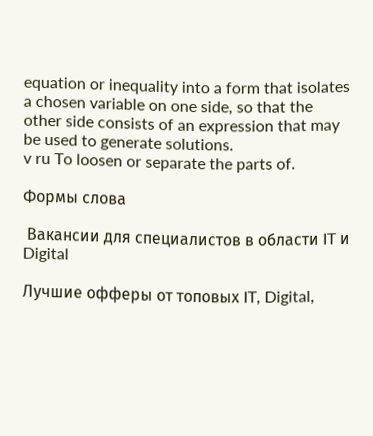equation or inequality into a form that isolates a chosen variable on one side, so that the other side consists of an expression that may be used to generate solutions.
v ru To loosen or separate the parts of.

Формы слова

 Вакансии для специалистов в области IT и Digital

Лучшие офферы от топовых IT, Digital,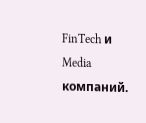FinTech и Media компаний.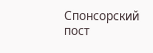Спонсорский пост